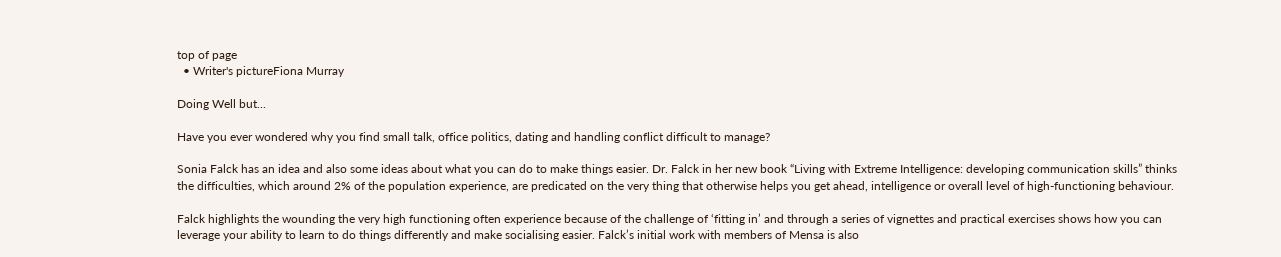top of page
  • Writer's pictureFiona Murray

Doing Well but...

Have you ever wondered why you find small talk, office politics, dating and handling conflict difficult to manage?

Sonia Falck has an idea and also some ideas about what you can do to make things easier. Dr. Falck in her new book “Living with Extreme Intelligence: developing communication skills” thinks the difficulties, which around 2% of the population experience, are predicated on the very thing that otherwise helps you get ahead, intelligence or overall level of high-functioning behaviour.

Falck highlights the wounding the very high functioning often experience because of the challenge of ‘fitting in’ and through a series of vignettes and practical exercises shows how you can leverage your ability to learn to do things differently and make socialising easier. Falck’s initial work with members of Mensa is also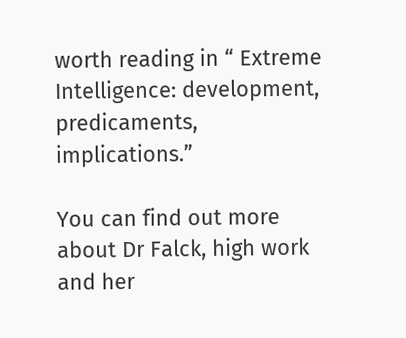worth reading in “ Extreme Intelligence: development, predicaments, implications.”

You can find out more about Dr Falck, high work and her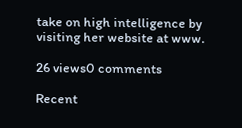take on high intelligence by visiting her website at www.

26 views0 comments

Recent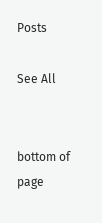Posts

See All


bottom of page